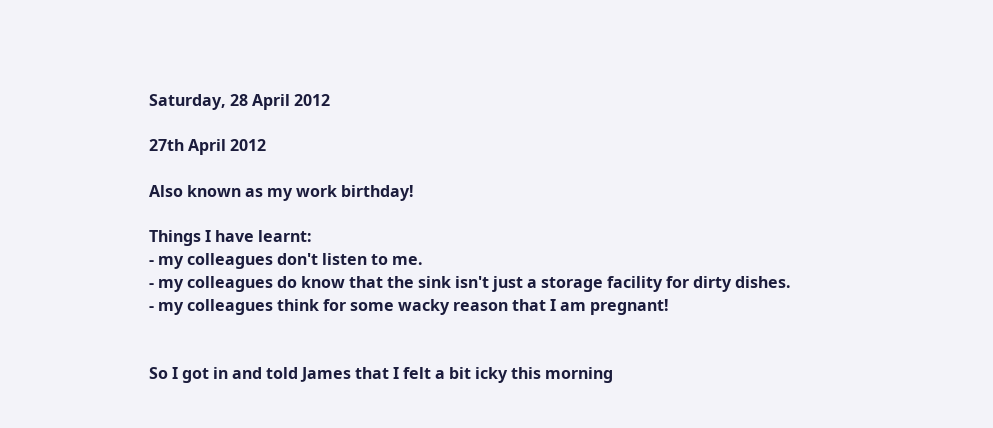Saturday, 28 April 2012

27th April 2012

Also known as my work birthday!

Things I have learnt:
- my colleagues don't listen to me.
- my colleagues do know that the sink isn't just a storage facility for dirty dishes.
- my colleagues think for some wacky reason that I am pregnant!


So I got in and told James that I felt a bit icky this morning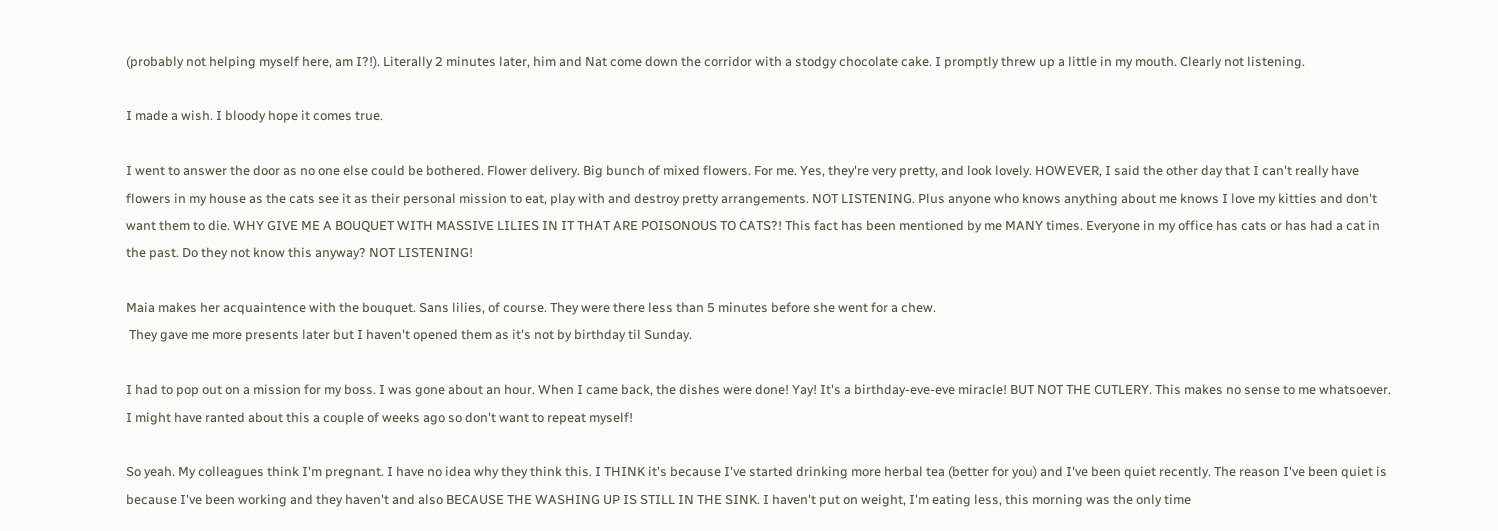(probably not helping myself here, am I?!). Literally 2 minutes later, him and Nat come down the corridor with a stodgy chocolate cake. I promptly threw up a little in my mouth. Clearly not listening.

I made a wish. I bloody hope it comes true.

I went to answer the door as no one else could be bothered. Flower delivery. Big bunch of mixed flowers. For me. Yes, they're very pretty, and look lovely. HOWEVER, I said the other day that I can't really have flowers in my house as the cats see it as their personal mission to eat, play with and destroy pretty arrangements. NOT LISTENING. Plus anyone who knows anything about me knows I love my kitties and don't want them to die. WHY GIVE ME A BOUQUET WITH MASSIVE LILIES IN IT THAT ARE POISONOUS TO CATS?! This fact has been mentioned by me MANY times. Everyone in my office has cats or has had a cat in the past. Do they not know this anyway? NOT LISTENING!

Maia makes her acquaintence with the bouquet. Sans lilies, of course. They were there less than 5 minutes before she went for a chew.
 They gave me more presents later but I haven't opened them as it's not by birthday til Sunday.

I had to pop out on a mission for my boss. I was gone about an hour. When I came back, the dishes were done! Yay! It's a birthday-eve-eve miracle! BUT NOT THE CUTLERY. This makes no sense to me whatsoever. I might have ranted about this a couple of weeks ago so don't want to repeat myself!

So yeah. My colleagues think I'm pregnant. I have no idea why they think this. I THINK it's because I've started drinking more herbal tea (better for you) and I've been quiet recently. The reason I've been quiet is because I've been working and they haven't and also BECAUSE THE WASHING UP IS STILL IN THE SINK. I haven't put on weight, I'm eating less, this morning was the only time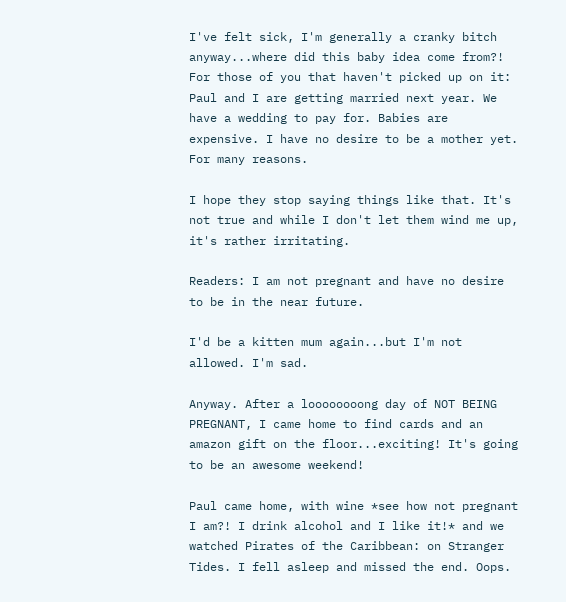I've felt sick, I'm generally a cranky bitch anyway...where did this baby idea come from?! For those of you that haven't picked up on it: Paul and I are getting married next year. We have a wedding to pay for. Babies are expensive. I have no desire to be a mother yet. For many reasons.

I hope they stop saying things like that. It's not true and while I don't let them wind me up, it's rather irritating.

Readers: I am not pregnant and have no desire to be in the near future.

I'd be a kitten mum again...but I'm not allowed. I'm sad.

Anyway. After a loooooooong day of NOT BEING PREGNANT, I came home to find cards and an amazon gift on the floor...exciting! It's going to be an awesome weekend!

Paul came home, with wine *see how not pregnant I am?! I drink alcohol and I like it!* and we watched Pirates of the Caribbean: on Stranger Tides. I fell asleep and missed the end. Oops.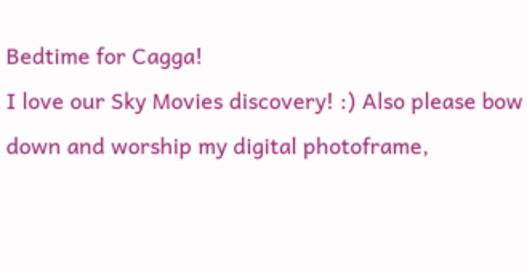Bedtime for Cagga!
I love our Sky Movies discovery! :) Also please bow down and worship my digital photoframe,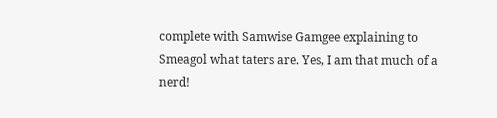complete with Samwise Gamgee explaining to Smeagol what taters are. Yes, I am that much of a nerd!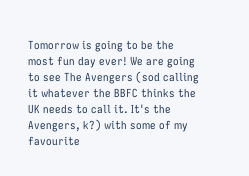Tomorrow is going to be the most fun day ever! We are going to see The Avengers (sod calling it whatever the BBFC thinks the UK needs to call it. It's the Avengers, k?) with some of my favourite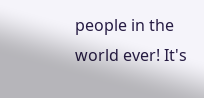people in the world ever! It's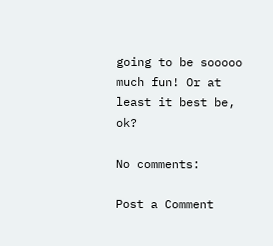going to be sooooo much fun! Or at least it best be, ok?

No comments:

Post a Comment